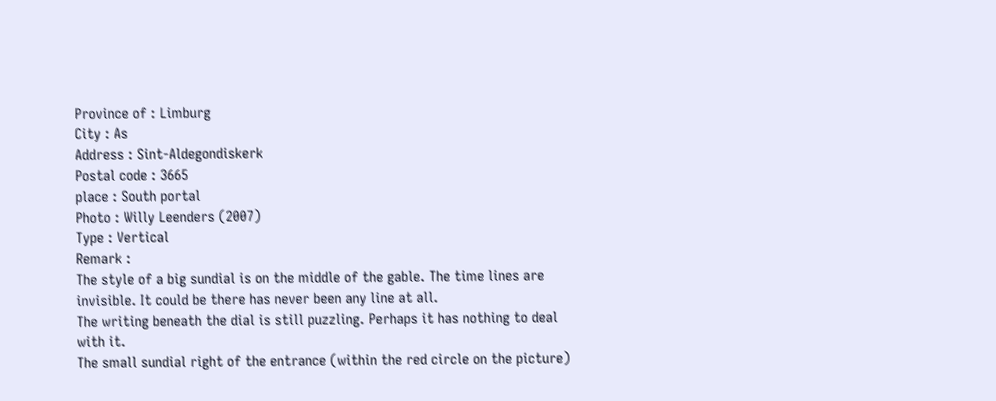Province of : Limburg
City : As
Address : Sint-Aldegondiskerk
Postal code : 3665
place : South portal
Photo : Willy Leenders (2007)
Type : Vertical
Remark :
The style of a big sundial is on the middle of the gable. The time lines are invisible. It could be there has never been any line at all.
The writing beneath the dial is still puzzling. Perhaps it has nothing to deal with it.
The small sundial right of the entrance (within the red circle on the picture)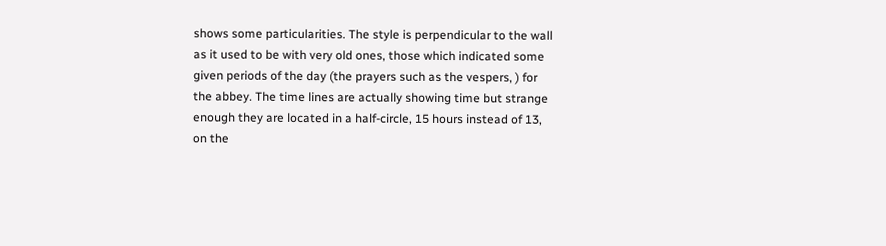shows some particularities. The style is perpendicular to the wall as it used to be with very old ones, those which indicated some given periods of the day (the prayers such as the vespers, ) for the abbey. The time lines are actually showing time but strange enough they are located in a half-circle, 15 hours instead of 13, on the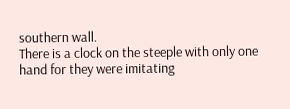southern wall.
There is a clock on the steeple with only one hand for they were imitating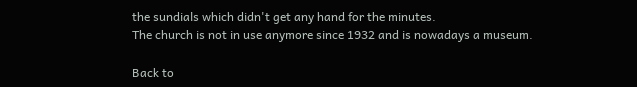the sundials which didn't get any hand for the minutes.
The church is not in use anymore since 1932 and is nowadays a museum.

Back to